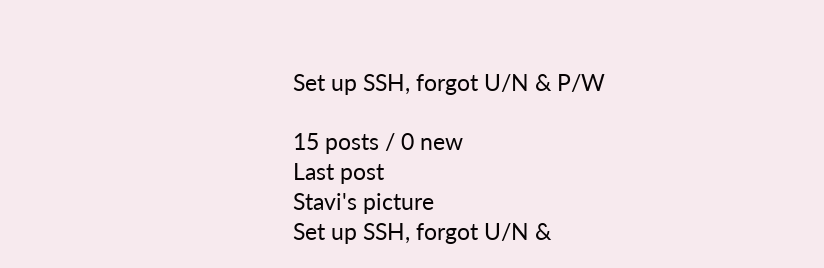Set up SSH, forgot U/N & P/W

15 posts / 0 new
Last post
Stavi's picture
Set up SSH, forgot U/N &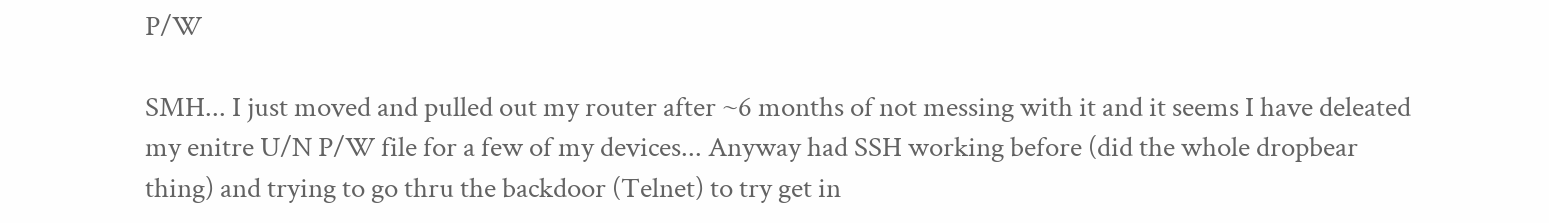P/W

SMH... I just moved and pulled out my router after ~6 months of not messing with it and it seems I have deleated my enitre U/N P/W file for a few of my devices... Anyway had SSH working before (did the whole dropbear thing) and trying to go thru the backdoor (Telnet) to try get in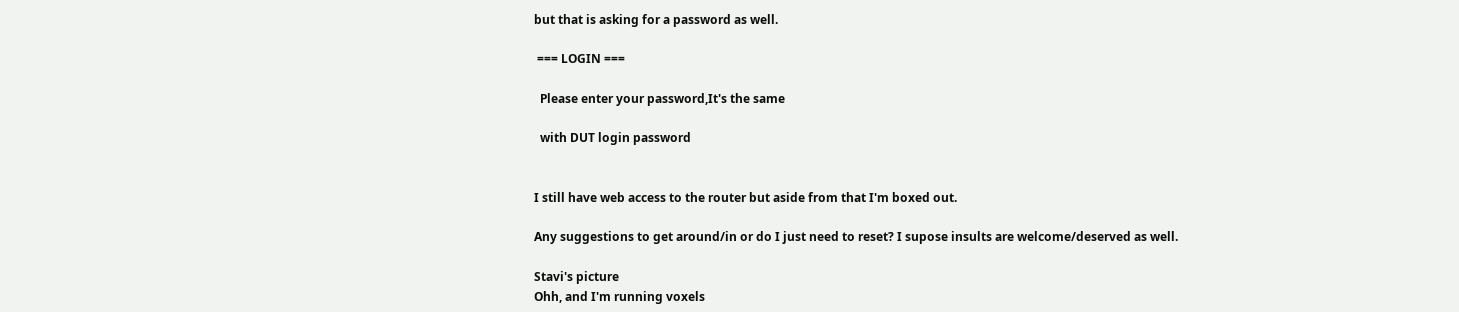but that is asking for a password as well.

 === LOGIN ===

  Please enter your password,It's the same

  with DUT login password


I still have web access to the router but aside from that I'm boxed out.

Any suggestions to get around/in or do I just need to reset? I supose insults are welcome/deserved as well.

Stavi's picture
Ohh, and I'm running voxels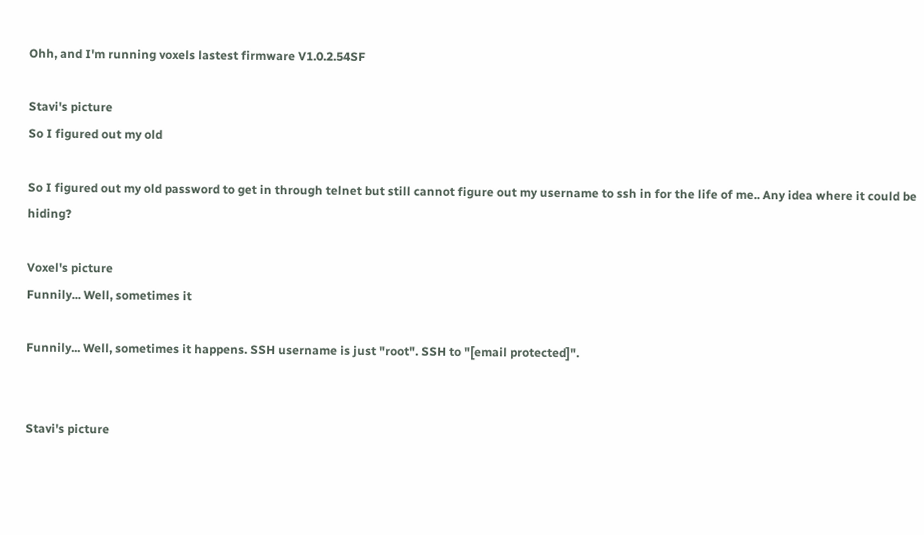Ohh, and I'm running voxels lastest firmware V1.0.2.54SF

Stavi's picture
So I figured out my old

So I figured out my old password to get in through telnet but still cannot figure out my username to ssh in for the life of me.. Any idea where it could be hiding?

Voxel's picture
Funnily... Well, sometimes it

Funnily... Well, sometimes it happens. SSH username is just "root". SSH to "[email protected]".


Stavi's picture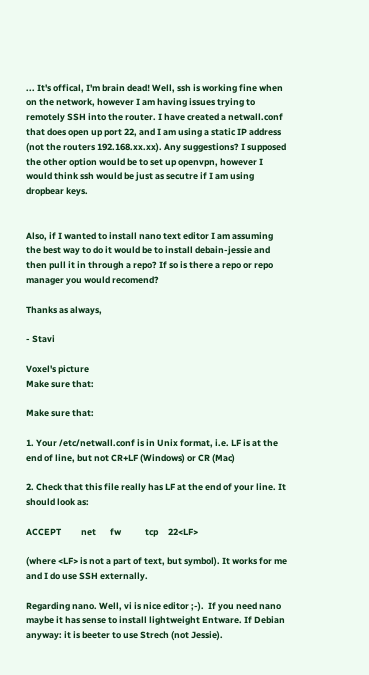... It's offical, I'm brain dead! Well, ssh is working fine when on the network, however I am having issues trying to remotely SSH into the router. I have created a netwall.conf that does open up port 22, and I am using a static IP address (not the routers 192.168.xx.xx). Any suggestions? I supposed the other option would be to set up openvpn, however I would think ssh would be just as secutre if I am using dropbear keys.


Also, if I wanted to install nano text editor I am assuming the best way to do it would be to install debain-jessie and then pull it in through a repo? If so is there a repo or repo manager you would recomend?

Thanks as always,

- Stavi

Voxel's picture
Make sure that:

Make sure that:

1. Your /etc/netwall.conf is in Unix format, i.e. LF is at the end of line, but not CR+LF (Windows) or CR (Mac)

2. Check that this file really has LF at the end of your line. It should look as:

ACCEPT          net       fw            tcp     22<LF>

(where <LF> is not a part of text, but symbol). It works for me and I do use SSH externally.

Regarding nano. Well, vi is nice editor ;-).  If you need nano maybe it has sense to install lightweight Entware. If Debian anyway: it is beeter to use Strech (not Jessie).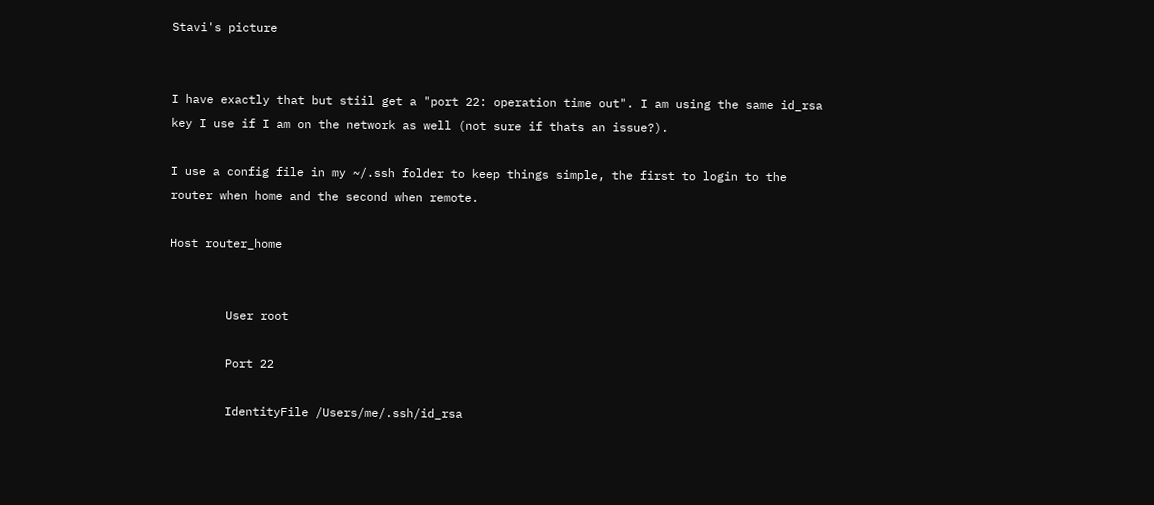Stavi's picture


I have exactly that but stiil get a "port 22: operation time out". I am using the same id_rsa key I use if I am on the network as well (not sure if thats an issue?).

I use a config file in my ~/.ssh folder to keep things simple, the first to login to the router when home and the second when remote.

Host router_home


        User root

        Port 22

        IdentityFile /Users/me/.ssh/id_rsa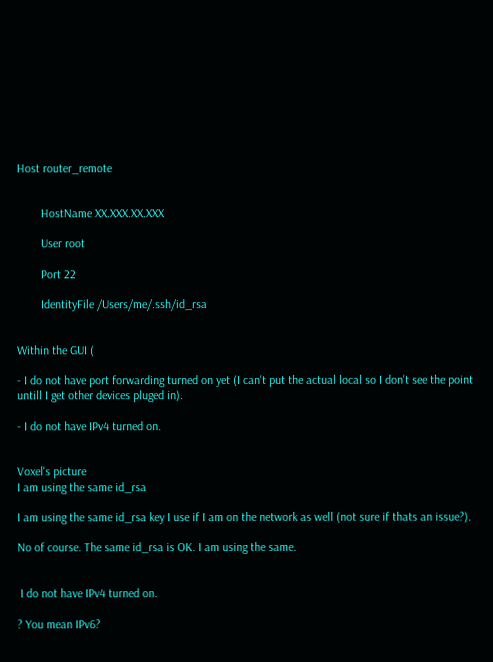Host router_remote


        HostName XX.XXX.XX.XXX

        User root

        Port 22

        IdentityFile /Users/me/.ssh/id_rsa


Within the GUI (

- I do not have port forwarding turned on yet (I can't put the actual local so I don't see the point untill I get other devices pluged in).

- I do not have IPv4 turned on.


Voxel's picture
I am using the same id_rsa

I am using the same id_rsa key I use if I am on the network as well (not sure if thats an issue?).

No of course. The same id_rsa is OK. I am using the same.


 I do not have IPv4 turned on.

? You mean IPv6?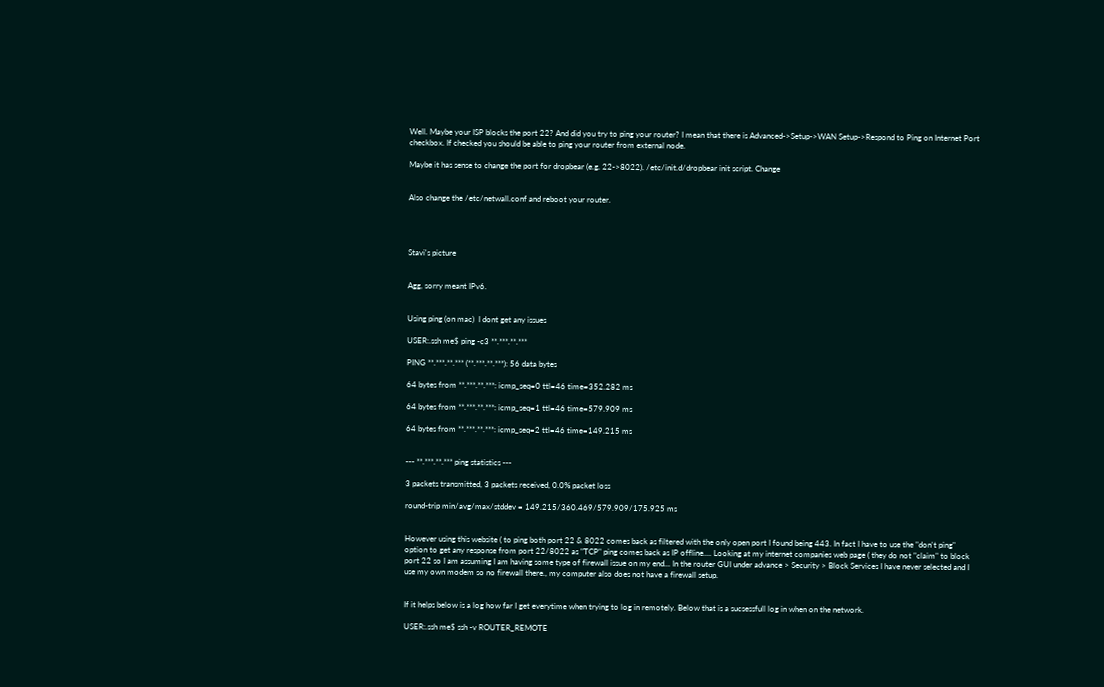Well. Maybe your ISP blocks the port 22? And did you try to ping your router? I mean that there is Advanced->Setup->WAN Setup->Respond to Ping on Internet Port checkbox. If checked you should be able to ping your router from external node.

Maybe it has sense to change the port for dropbear (e.g. 22->8022). /etc/init.d/dropbear init script. Change


Also change the /etc/netwall.conf and reboot your router.




Stavi's picture


Agg, sorry meant IPv6.


Using ping (on mac)  I dont get any issues

USER:.ssh me$ ping -c3 **.***.**.***

PING **.***.**.*** (**.***.**.***): 56 data bytes

64 bytes from **.***.**.***: icmp_seq=0 ttl=46 time=352.282 ms

64 bytes from **.***.**.***: icmp_seq=1 ttl=46 time=579.909 ms

64 bytes from **.***.**.***: icmp_seq=2 ttl=46 time=149.215 ms


--- **.***.**.*** ping statistics ---

3 packets transmitted, 3 packets received, 0.0% packet loss

round-trip min/avg/max/stddev = 149.215/360.469/579.909/175.925 ms


However using this website ( to ping both port 22 & 8022 comes back as filtered with the only open port I found being 443. In fact I have to use the "don't ping" option to get any response from port 22/8022 as "TCP" ping comes back as IP offline.... Looking at my internet companies web page ( they do not "claim" to block port 22 so I am assuming I am having some type of firewall issue on my end... In the router GUI under advance > Security > Block Services I have never selected and I use my own modem so no firewall there., my computer also does not have a firewall setup.


If it helps below is a log how far I get everytime when trying to log in remotely. Below that is a sucsessfull log in when on the network.

USER:.ssh me$ ssh -v ROUTER_REMOTE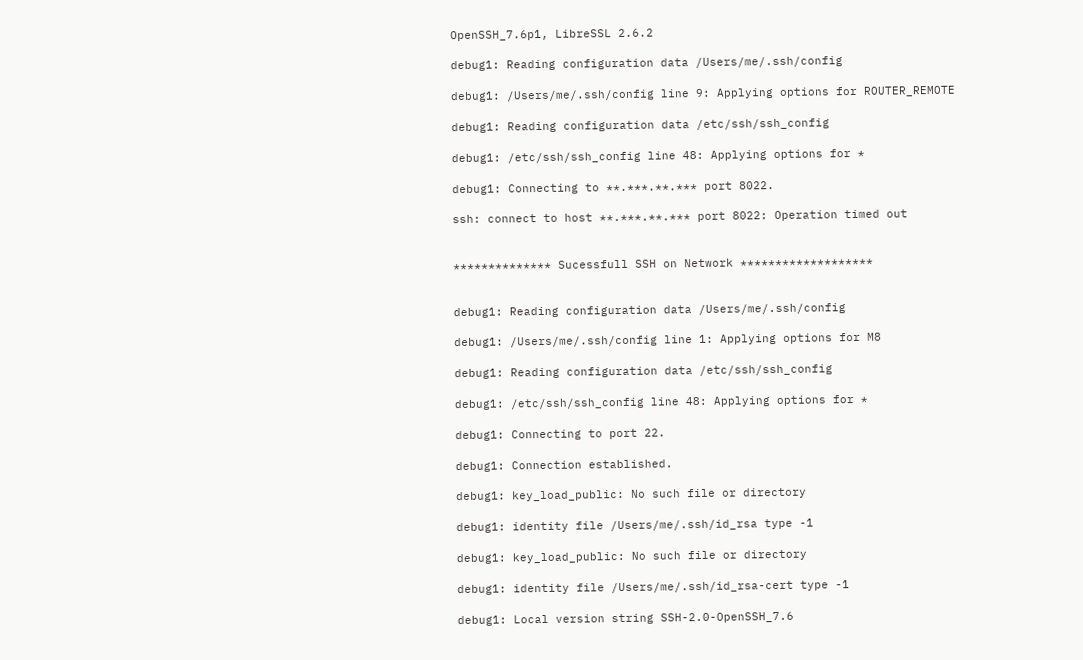OpenSSH_7.6p1, LibreSSL 2.6.2

debug1: Reading configuration data /Users/me/.ssh/config

debug1: /Users/me/.ssh/config line 9: Applying options for ROUTER_REMOTE

debug1: Reading configuration data /etc/ssh/ssh_config

debug1: /etc/ssh/ssh_config line 48: Applying options for *

debug1: Connecting to **.***.**.*** port 8022.

ssh: connect to host **.***.**.*** port 8022: Operation timed out


************** Sucessfull SSH on Network *******************


debug1: Reading configuration data /Users/me/.ssh/config

debug1: /Users/me/.ssh/config line 1: Applying options for M8

debug1: Reading configuration data /etc/ssh/ssh_config

debug1: /etc/ssh/ssh_config line 48: Applying options for *

debug1: Connecting to port 22.

debug1: Connection established.

debug1: key_load_public: No such file or directory

debug1: identity file /Users/me/.ssh/id_rsa type -1

debug1: key_load_public: No such file or directory

debug1: identity file /Users/me/.ssh/id_rsa-cert type -1

debug1: Local version string SSH-2.0-OpenSSH_7.6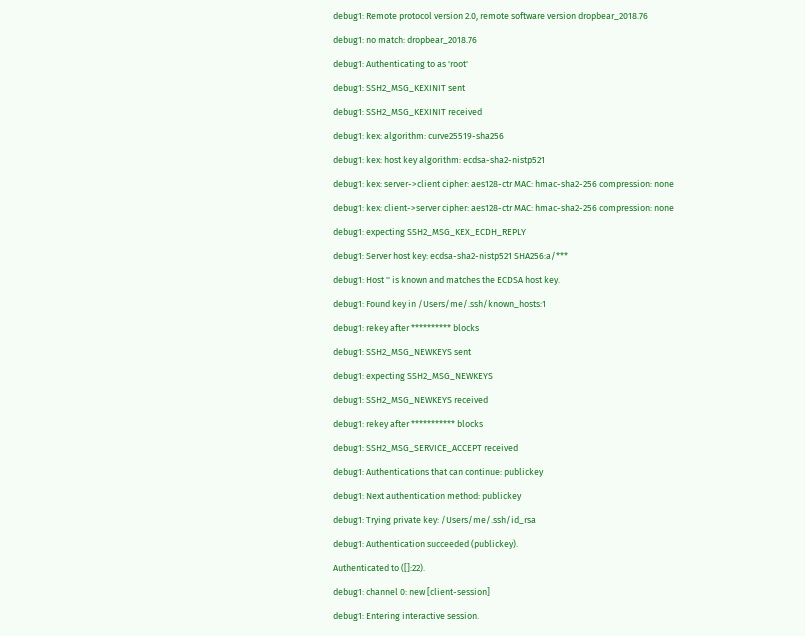debug1: Remote protocol version 2.0, remote software version dropbear_2018.76

debug1: no match: dropbear_2018.76

debug1: Authenticating to as 'root'

debug1: SSH2_MSG_KEXINIT sent

debug1: SSH2_MSG_KEXINIT received

debug1: kex: algorithm: curve25519-sha256

debug1: kex: host key algorithm: ecdsa-sha2-nistp521

debug1: kex: server->client cipher: aes128-ctr MAC: hmac-sha2-256 compression: none

debug1: kex: client->server cipher: aes128-ctr MAC: hmac-sha2-256 compression: none

debug1: expecting SSH2_MSG_KEX_ECDH_REPLY

debug1: Server host key: ecdsa-sha2-nistp521 SHA256:a/***

debug1: Host '' is known and matches the ECDSA host key.

debug1: Found key in /Users/me/.ssh/known_hosts:1

debug1: rekey after ********** blocks

debug1: SSH2_MSG_NEWKEYS sent

debug1: expecting SSH2_MSG_NEWKEYS

debug1: SSH2_MSG_NEWKEYS received

debug1: rekey after *********** blocks

debug1: SSH2_MSG_SERVICE_ACCEPT received

debug1: Authentications that can continue: publickey

debug1: Next authentication method: publickey

debug1: Trying private key: /Users/me/.ssh/id_rsa

debug1: Authentication succeeded (publickey).

Authenticated to ([]:22).

debug1: channel 0: new [client-session]

debug1: Entering interactive session.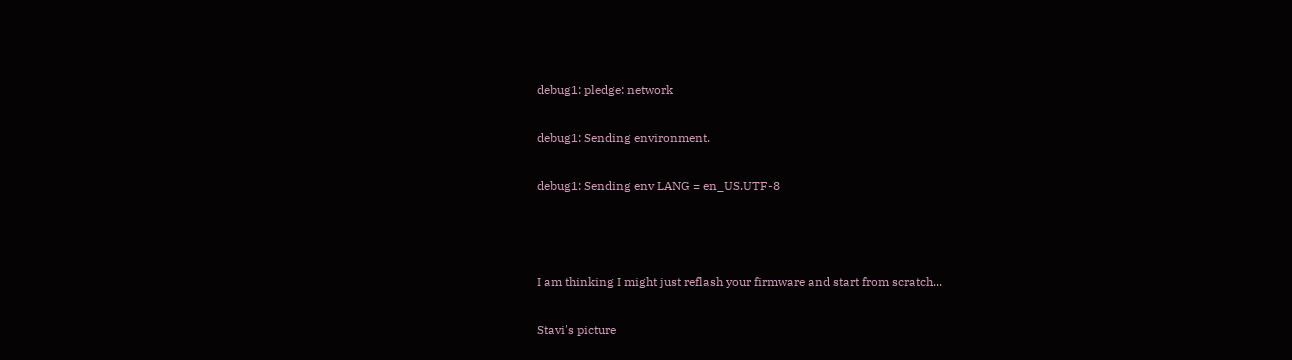debug1: pledge: network

debug1: Sending environment.

debug1: Sending env LANG = en_US.UTF-8



I am thinking I might just reflash your firmware and start from scratch...

Stavi's picture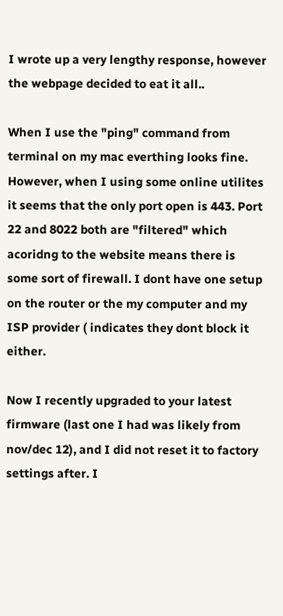I wrote up a very lengthy response, however the webpage decided to eat it all..

When I use the "ping" command from terminal on my mac everthing looks fine. However, when I using some online utilites it seems that the only port open is 443. Port 22 and 8022 both are "filtered" which acoridng to the website means there is some sort of firewall. I dont have one setup on the router or the my computer and my ISP provider ( indicates they dont block it either.

Now I recently upgraded to your latest firmware (last one I had was likely from nov/dec 12), and I did not reset it to factory settings after. I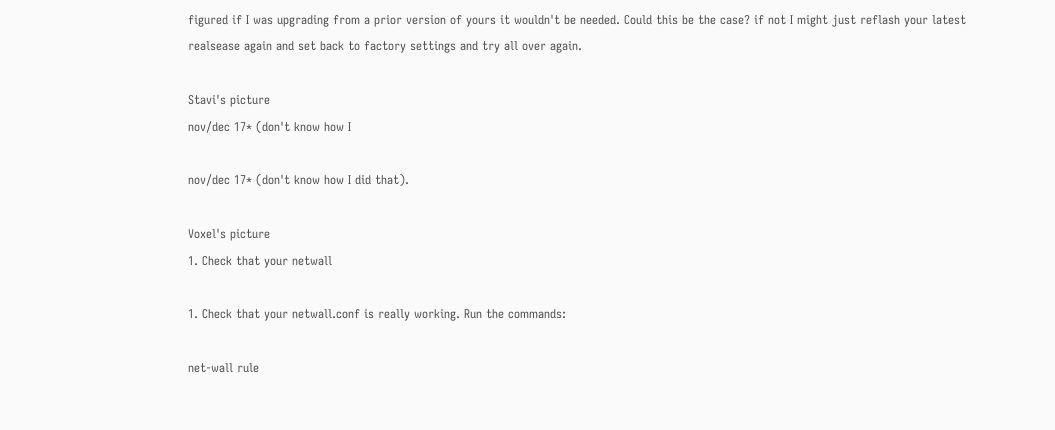figured if I was upgrading from a prior version of yours it wouldn't be needed. Could this be the case? if not I might just reflash your latest realsease again and set back to factory settings and try all over again.

Stavi's picture
nov/dec 17* (don't know how I

nov/dec 17* (don't know how I did that).

Voxel's picture
1. Check that your netwall

1. Check that your netwall.conf is really working. Run the commands:

net-wall rule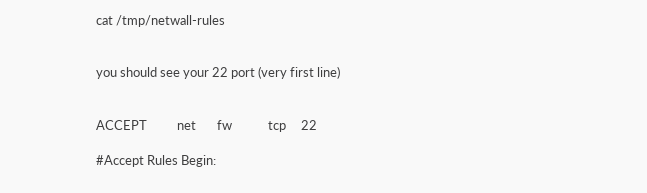cat /tmp/netwall-rules


you should see your 22 port (very first line)


ACCEPT          net       fw            tcp     22

#Accept Rules Begin: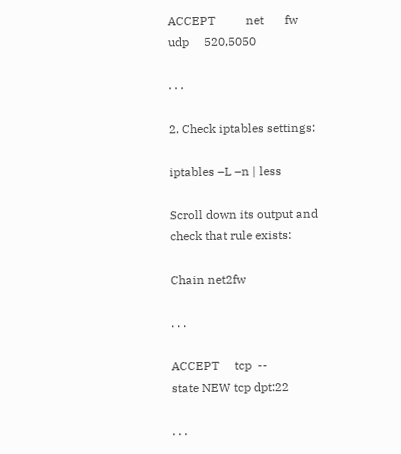ACCEPT          net       fw            udp     520,5050

. . .

2. Check iptables settings:

iptables –L –n | less

Scroll down its output and check that rule exists:

Chain net2fw

. . .

ACCEPT     tcp  --             state NEW tcp dpt:22

. . .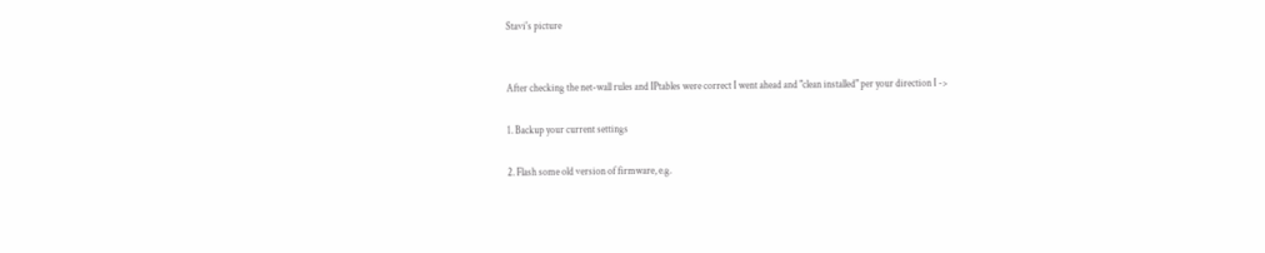Stavi's picture


After checking the net-wall rules and IPtables were correct I went ahead and "clean installed" per your direction I ->

1. Backup your current settings

2. Flash some old version of firmware, e.g.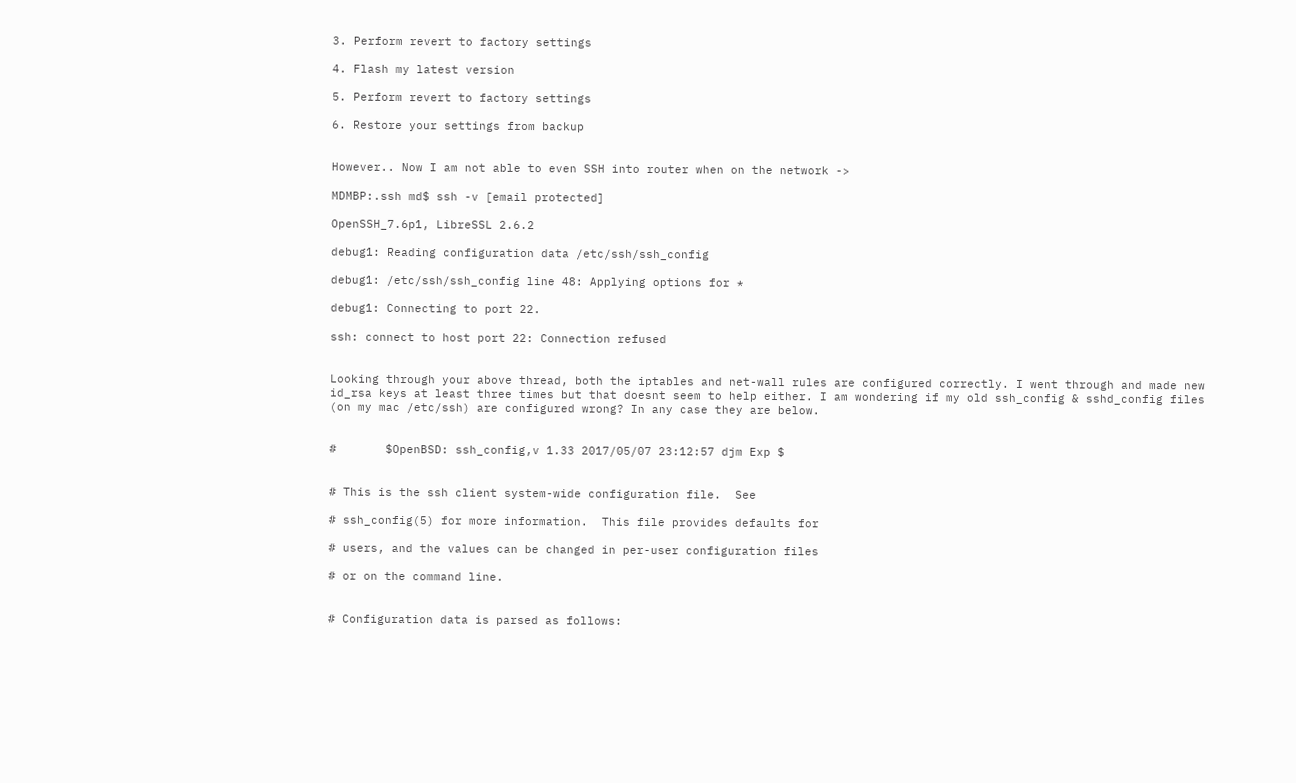3. Perform revert to factory settings

4. Flash my latest version

5. Perform revert to factory settings

6. Restore your settings from backup


However.. Now I am not able to even SSH into router when on the network ->

MDMBP:.ssh md$ ssh -v [email protected]

OpenSSH_7.6p1, LibreSSL 2.6.2

debug1: Reading configuration data /etc/ssh/ssh_config

debug1: /etc/ssh/ssh_config line 48: Applying options for *

debug1: Connecting to port 22.

ssh: connect to host port 22: Connection refused


Looking through your above thread, both the iptables and net-wall rules are configured correctly. I went through and made new id_rsa keys at least three times but that doesnt seem to help either. I am wondering if my old ssh_config & sshd_config files (on my mac /etc/ssh) are configured wrong? In any case they are below.


#       $OpenBSD: ssh_config,v 1.33 2017/05/07 23:12:57 djm Exp $


# This is the ssh client system-wide configuration file.  See

# ssh_config(5) for more information.  This file provides defaults for

# users, and the values can be changed in per-user configuration files

# or on the command line.


# Configuration data is parsed as follows: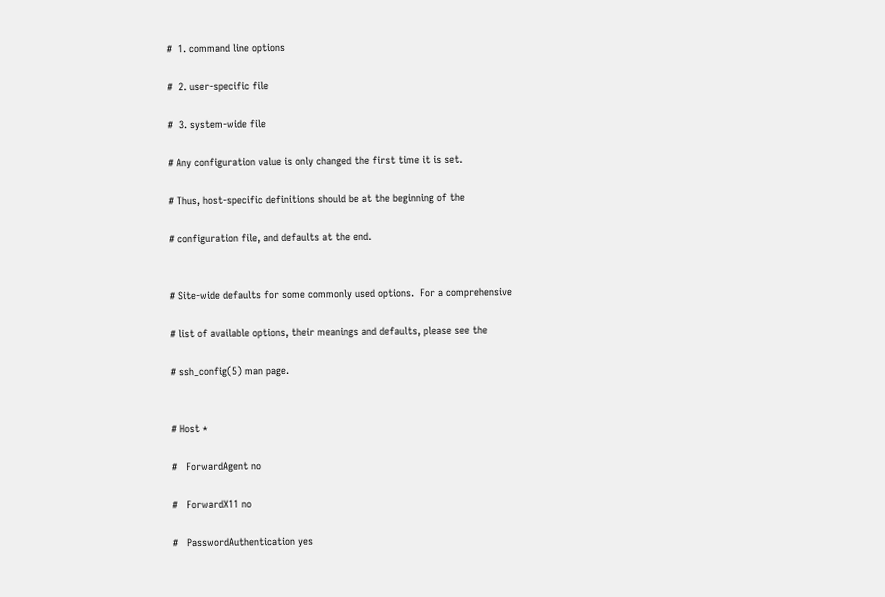#  1. command line options

#  2. user-specific file

#  3. system-wide file

# Any configuration value is only changed the first time it is set.

# Thus, host-specific definitions should be at the beginning of the

# configuration file, and defaults at the end.


# Site-wide defaults for some commonly used options.  For a comprehensive

# list of available options, their meanings and defaults, please see the

# ssh_config(5) man page.


# Host *

#   ForwardAgent no

#   ForwardX11 no

#   PasswordAuthentication yes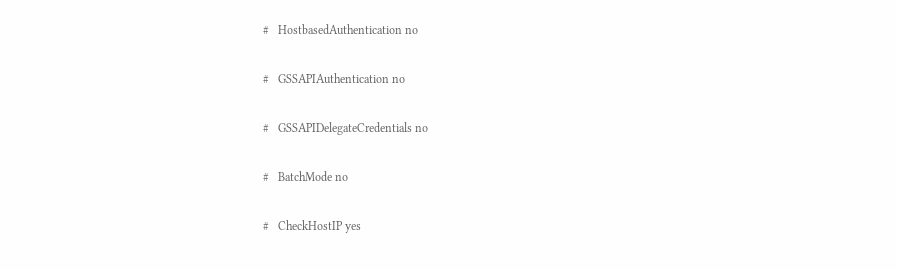#   HostbasedAuthentication no

#   GSSAPIAuthentication no

#   GSSAPIDelegateCredentials no

#   BatchMode no

#   CheckHostIP yes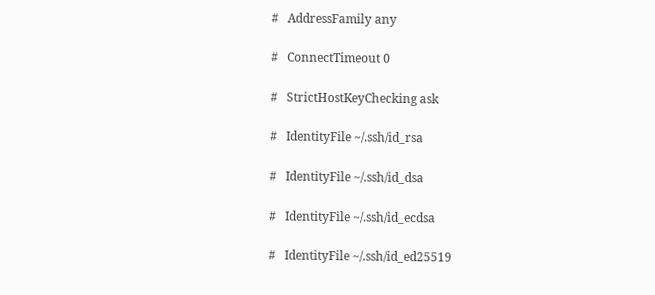#   AddressFamily any

#   ConnectTimeout 0

#   StrictHostKeyChecking ask

#   IdentityFile ~/.ssh/id_rsa

#   IdentityFile ~/.ssh/id_dsa

#   IdentityFile ~/.ssh/id_ecdsa

#   IdentityFile ~/.ssh/id_ed25519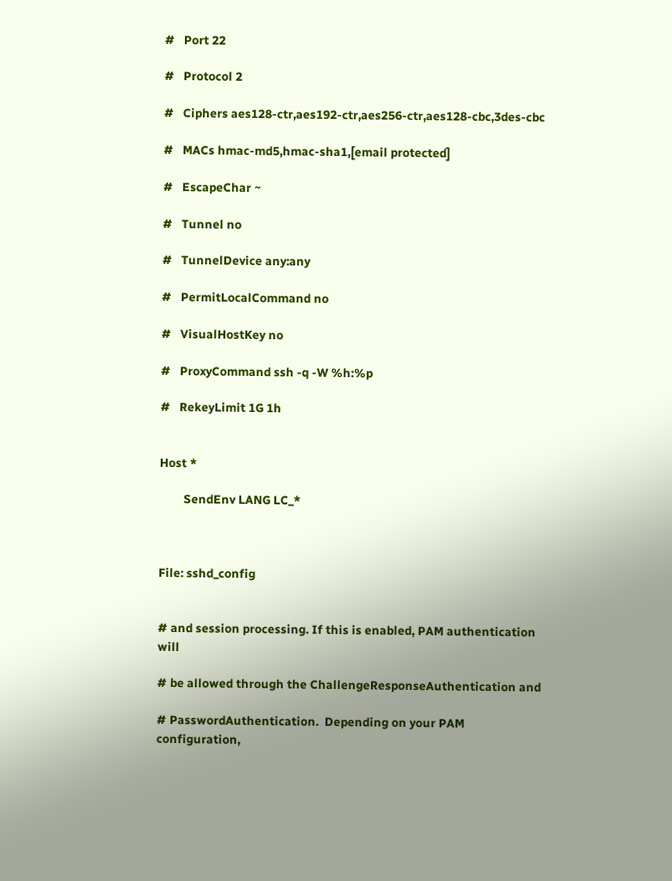#   Port 22

#   Protocol 2

#   Ciphers aes128-ctr,aes192-ctr,aes256-ctr,aes128-cbc,3des-cbc

#   MACs hmac-md5,hmac-sha1,[email protected]

#   EscapeChar ~

#   Tunnel no

#   TunnelDevice any:any

#   PermitLocalCommand no

#   VisualHostKey no

#   ProxyCommand ssh -q -W %h:%p

#   RekeyLimit 1G 1h


Host *

        SendEnv LANG LC_*



File: sshd_config


# and session processing. If this is enabled, PAM authentication will

# be allowed through the ChallengeResponseAuthentication and

# PasswordAuthentication.  Depending on your PAM configuration,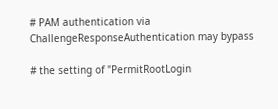# PAM authentication via ChallengeResponseAuthentication may bypass

# the setting of "PermitRootLogin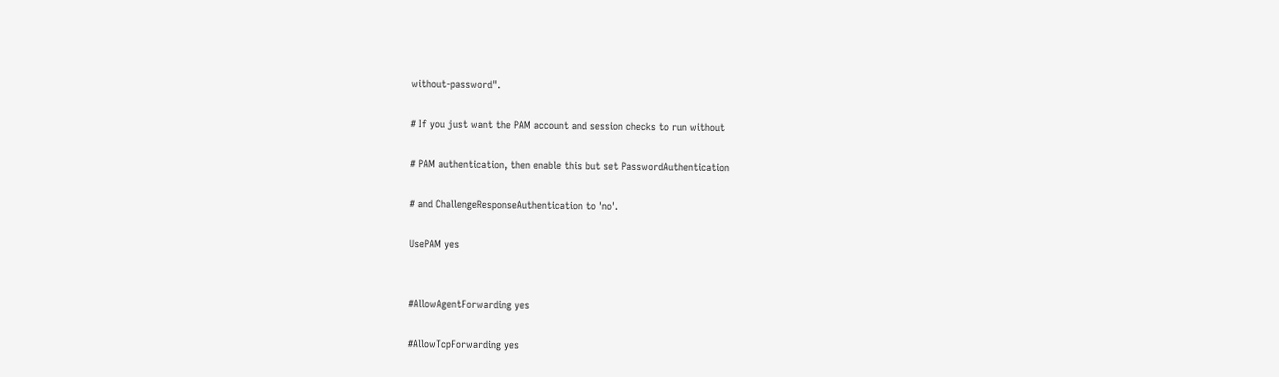without-password".

# If you just want the PAM account and session checks to run without

# PAM authentication, then enable this but set PasswordAuthentication

# and ChallengeResponseAuthentication to 'no'.

UsePAM yes


#AllowAgentForwarding yes

#AllowTcpForwarding yes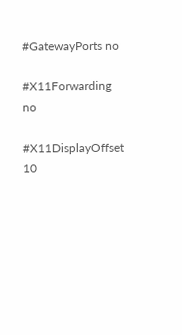#GatewayPorts no

#X11Forwarding no

#X11DisplayOffset 10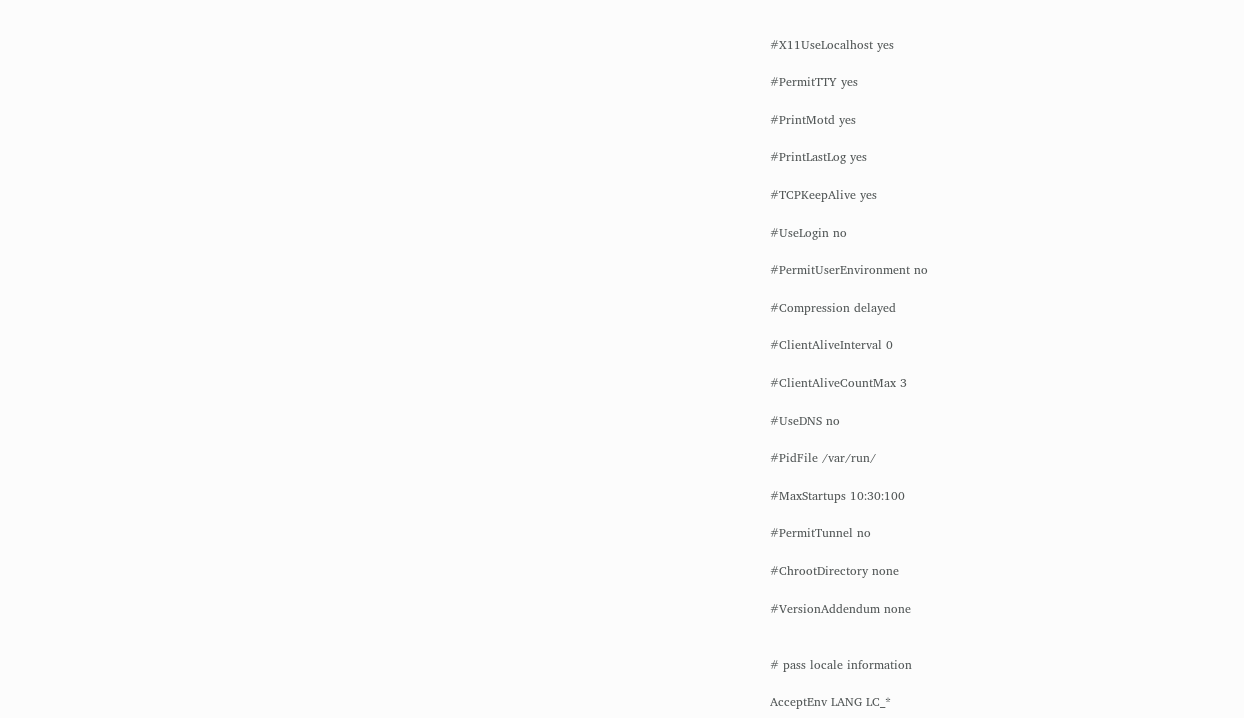#X11UseLocalhost yes

#PermitTTY yes

#PrintMotd yes

#PrintLastLog yes

#TCPKeepAlive yes

#UseLogin no

#PermitUserEnvironment no

#Compression delayed

#ClientAliveInterval 0

#ClientAliveCountMax 3

#UseDNS no

#PidFile /var/run/

#MaxStartups 10:30:100

#PermitTunnel no

#ChrootDirectory none

#VersionAddendum none


# pass locale information

AcceptEnv LANG LC_*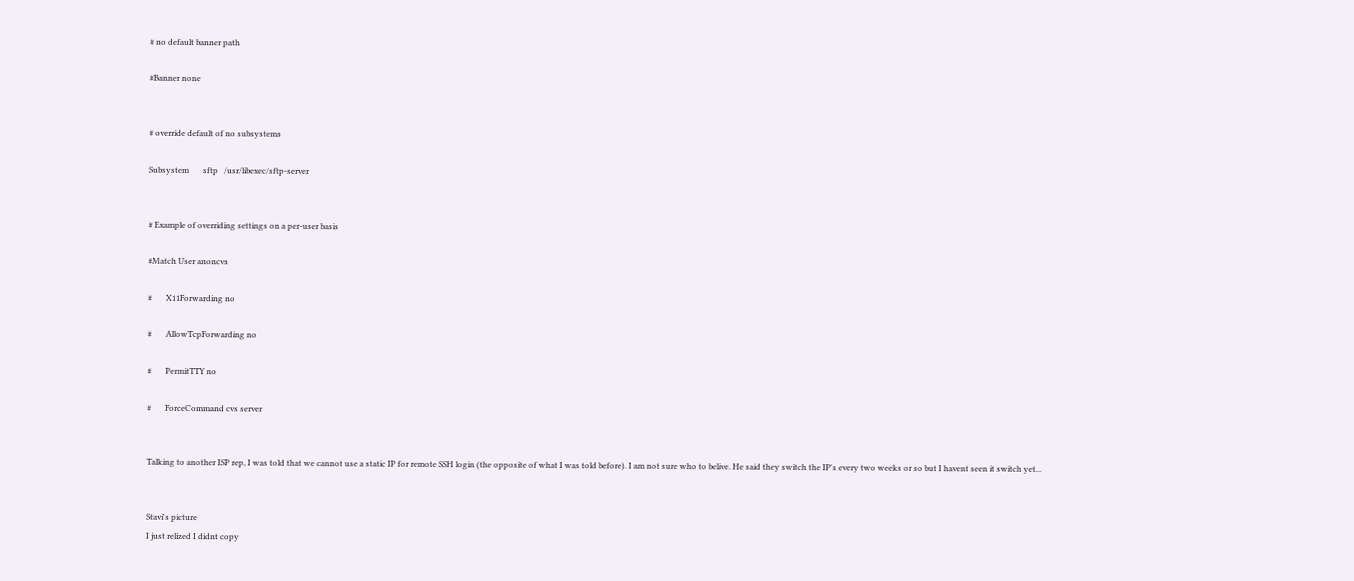# no default banner path

#Banner none


# override default of no subsystems

Subsystem       sftp   /usr/libexec/sftp-server


# Example of overriding settings on a per-user basis

#Match User anoncvs

#       X11Forwarding no

#       AllowTcpForwarding no

#       PermitTTY no

#       ForceCommand cvs server


Talking to another ISP rep, I was told that we cannot use a static IP for remote SSH login (the opposite of what I was told before). I am not sure who to belive. He said they switch the IP's every two weeks or so but I havent seen it switch yet...


Stavi's picture
I just relized I didnt copy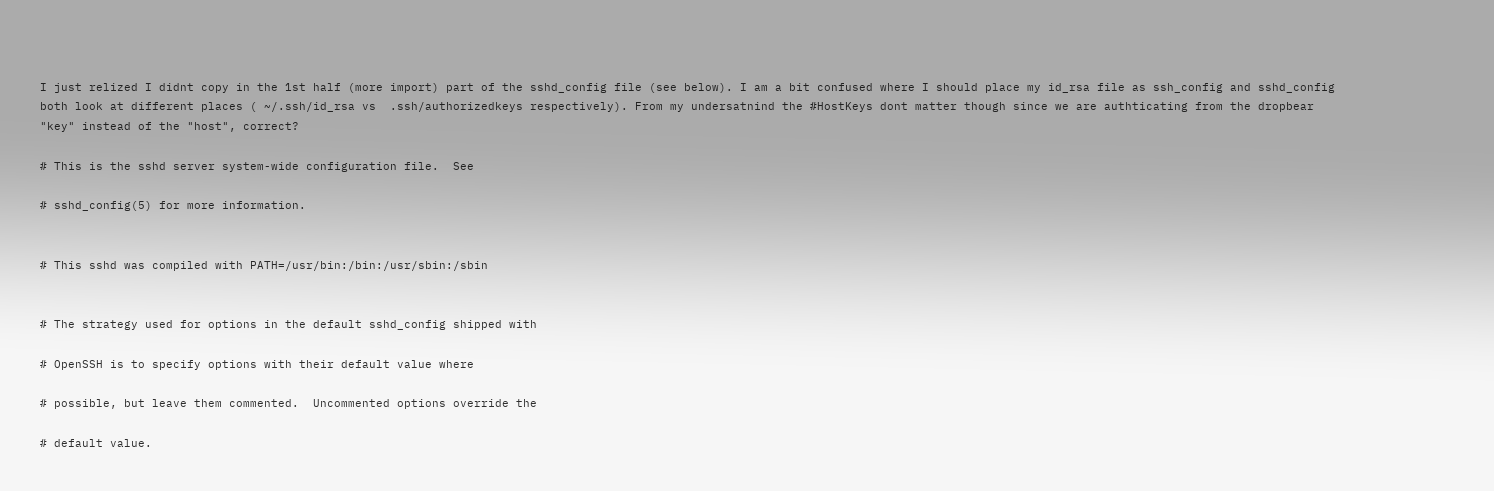I just relized I didnt copy in the 1st half (more import) part of the sshd_config file (see below). I am a bit confused where I should place my id_rsa file as ssh_config and sshd_config both look at different places ( ~/.ssh/id_rsa vs  .ssh/authorizedkeys respectively). From my undersatnind the #HostKeys dont matter though since we are authticating from the dropbear "key" instead of the "host", correct?

# This is the sshd server system-wide configuration file.  See

# sshd_config(5) for more information.


# This sshd was compiled with PATH=/usr/bin:/bin:/usr/sbin:/sbin


# The strategy used for options in the default sshd_config shipped with

# OpenSSH is to specify options with their default value where

# possible, but leave them commented.  Uncommented options override the

# default value.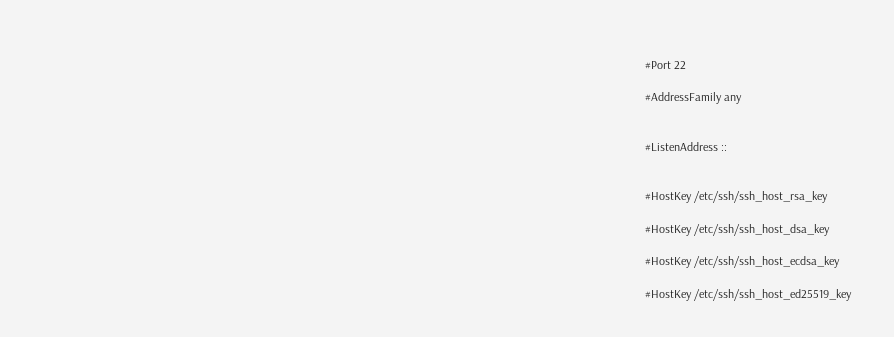#Port 22

#AddressFamily any


#ListenAddress ::


#HostKey /etc/ssh/ssh_host_rsa_key

#HostKey /etc/ssh/ssh_host_dsa_key

#HostKey /etc/ssh/ssh_host_ecdsa_key

#HostKey /etc/ssh/ssh_host_ed25519_key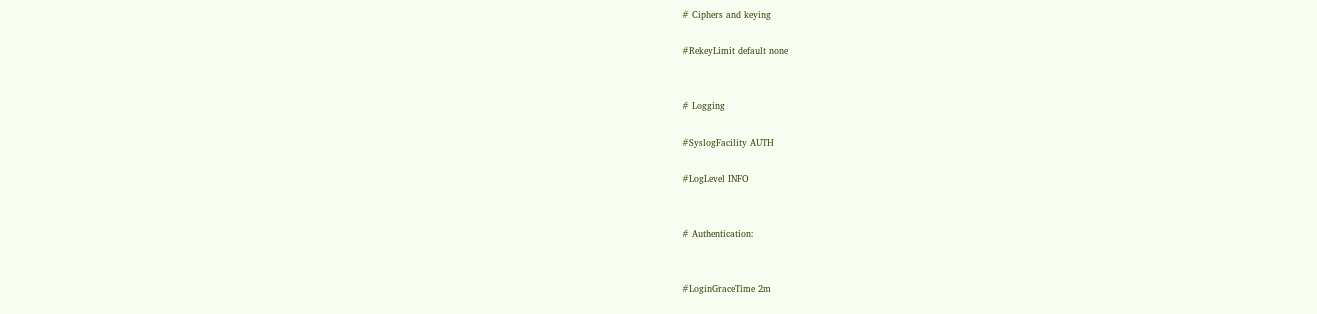# Ciphers and keying

#RekeyLimit default none


# Logging

#SyslogFacility AUTH

#LogLevel INFO


# Authentication:


#LoginGraceTime 2m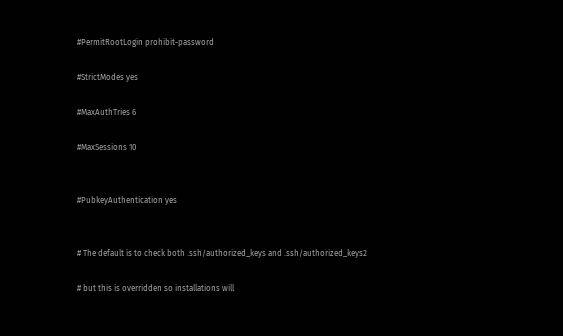#PermitRootLogin prohibit-password

#StrictModes yes

#MaxAuthTries 6

#MaxSessions 10


#PubkeyAuthentication yes


# The default is to check both .ssh/authorized_keys and .ssh/authorized_keys2

# but this is overridden so installations will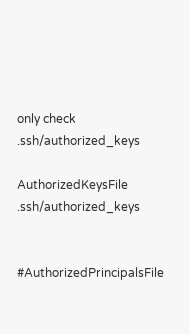only check .ssh/authorized_keys

AuthorizedKeysFile      .ssh/authorized_keys


#AuthorizedPrincipalsFile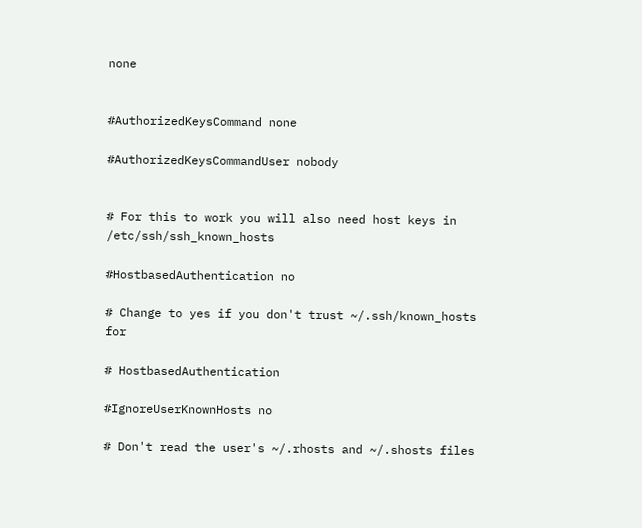none


#AuthorizedKeysCommand none

#AuthorizedKeysCommandUser nobody


# For this to work you will also need host keys in /etc/ssh/ssh_known_hosts

#HostbasedAuthentication no

# Change to yes if you don't trust ~/.ssh/known_hosts for

# HostbasedAuthentication

#IgnoreUserKnownHosts no

# Don't read the user's ~/.rhosts and ~/.shosts files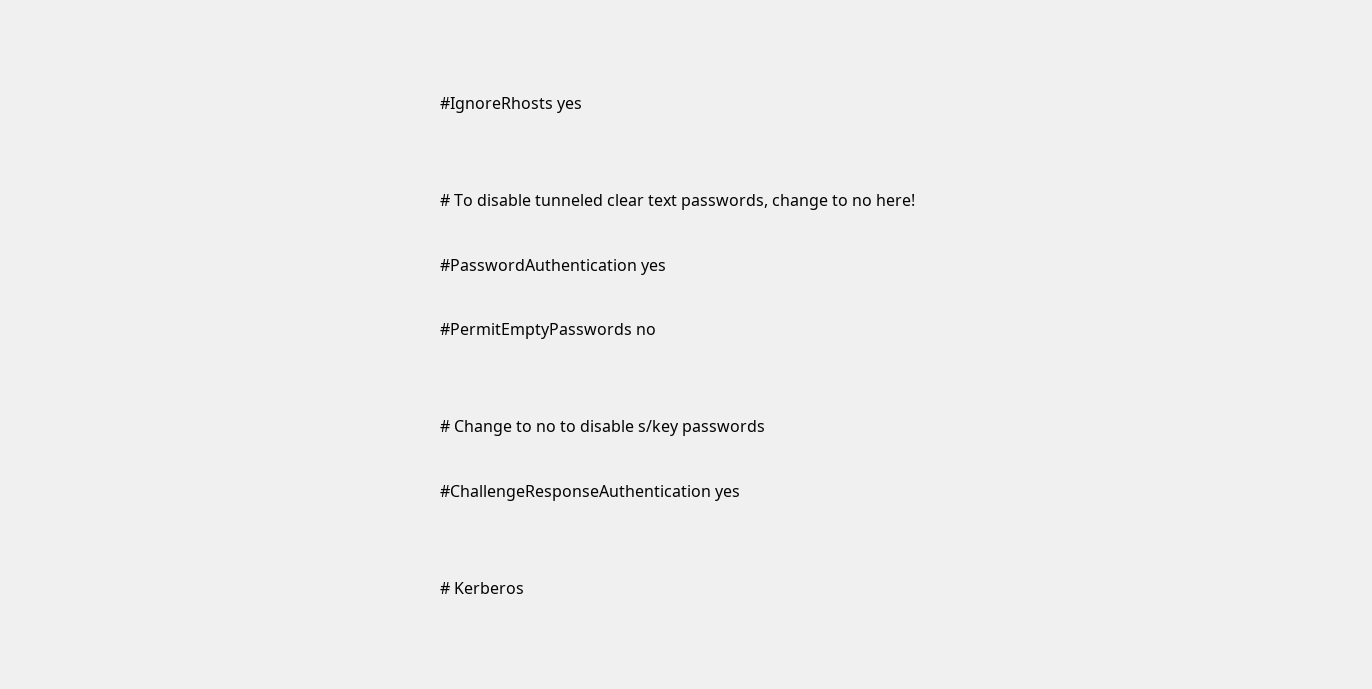#IgnoreRhosts yes


# To disable tunneled clear text passwords, change to no here!

#PasswordAuthentication yes

#PermitEmptyPasswords no


# Change to no to disable s/key passwords

#ChallengeResponseAuthentication yes


# Kerberos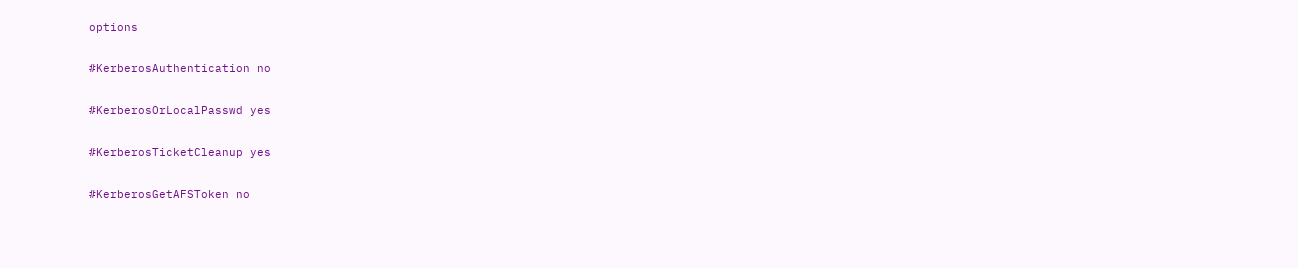options

#KerberosAuthentication no

#KerberosOrLocalPasswd yes

#KerberosTicketCleanup yes

#KerberosGetAFSToken no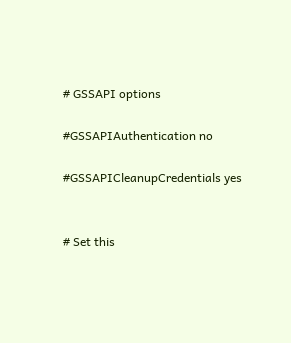# GSSAPI options

#GSSAPIAuthentication no

#GSSAPICleanupCredentials yes


# Set this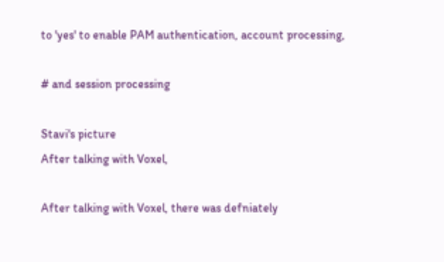to 'yes' to enable PAM authentication, account processing,

# and session processing

Stavi's picture
After talking with Voxel,

After talking with Voxel, there was defniately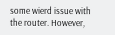some wierd issue with the router. However,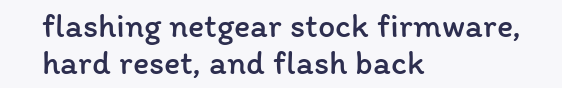flashing netgear stock firmware, hard reset, and flash back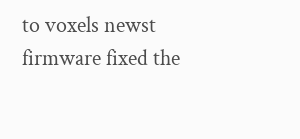to voxels newst firmware fixed the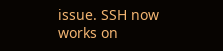issue. SSH now works on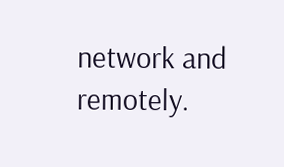network and remotely.